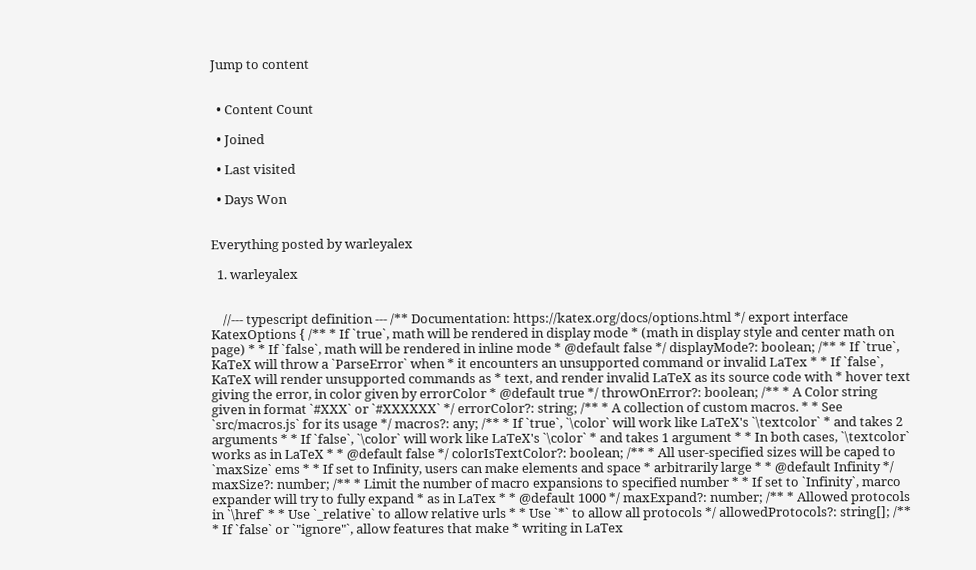Jump to content


  • Content Count

  • Joined

  • Last visited

  • Days Won


Everything posted by warleyalex

  1. warleyalex


    //--- typescript definition --- /** Documentation: https://katex.org/docs/options.html */ export interface KatexOptions { /** * If `true`, math will be rendered in display mode * (math in display style and center math on page) * * If `false`, math will be rendered in inline mode * @default false */ displayMode?: boolean; /** * If `true`, KaTeX will throw a `ParseError` when * it encounters an unsupported command or invalid LaTex * * If `false`, KaTeX will render unsupported commands as * text, and render invalid LaTeX as its source code with * hover text giving the error, in color given by errorColor * @default true */ throwOnError?: boolean; /** * A Color string given in format `#XXX` or `#XXXXXX` */ errorColor?: string; /** * A collection of custom macros. * * See `src/macros.js` for its usage */ macros?: any; /** * If `true`, `\color` will work like LaTeX's `\textcolor` * and takes 2 arguments * * If `false`, `\color` will work like LaTeX's `\color` * and takes 1 argument * * In both cases, `\textcolor` works as in LaTeX * * @default false */ colorIsTextColor?: boolean; /** * All user-specified sizes will be caped to `maxSize` ems * * If set to Infinity, users can make elements and space * arbitrarily large * * @default Infinity */ maxSize?: number; /** * Limit the number of macro expansions to specified number * * If set to `Infinity`, marco expander will try to fully expand * as in LaTex * * @default 1000 */ maxExpand?: number; /** * Allowed protocols in `\href` * * Use `_relative` to allow relative urls * * Use `*` to allow all protocols */ allowedProtocols?: string[]; /** * If `false` or `"ignore"`, allow features that make * writing in LaTex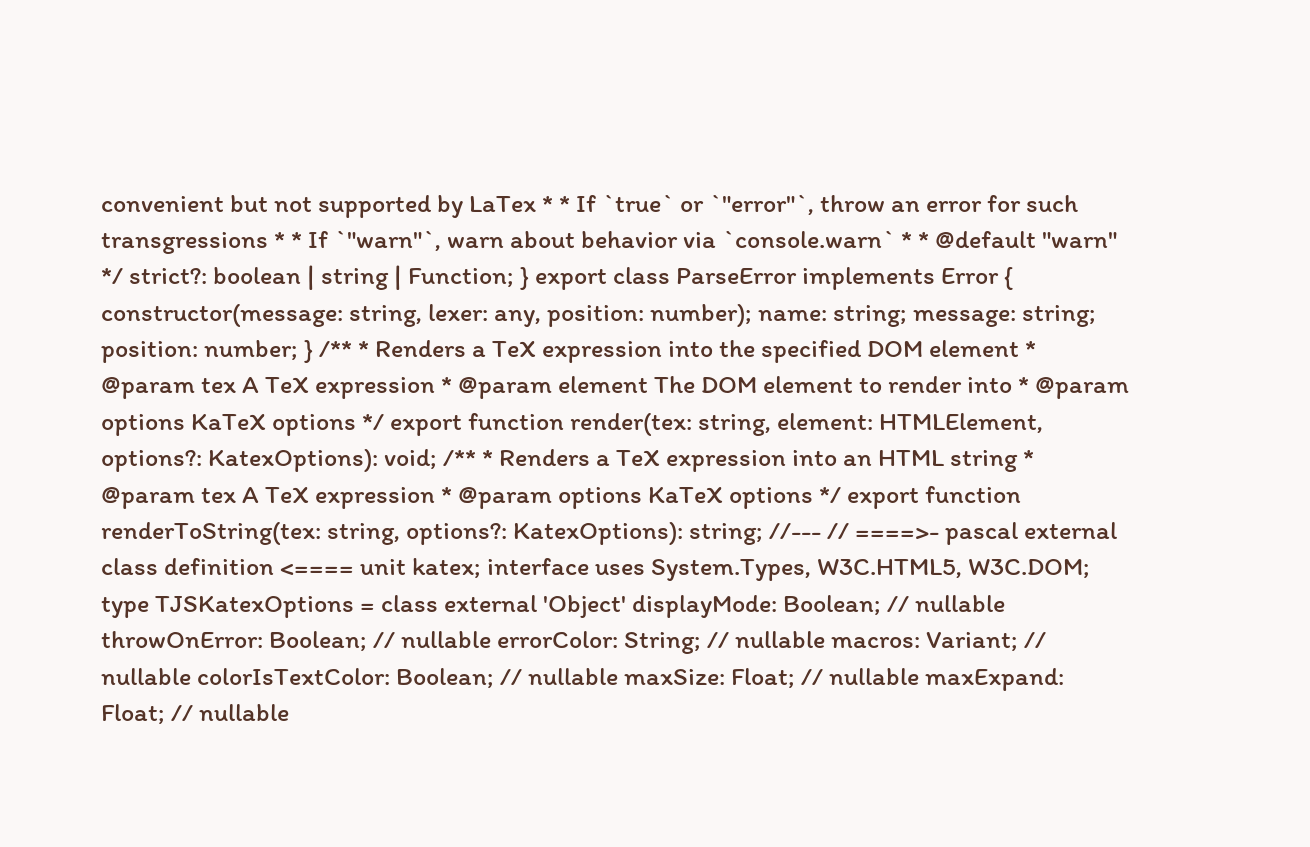convenient but not supported by LaTex * * If `true` or `"error"`, throw an error for such transgressions * * If `"warn"`, warn about behavior via `console.warn` * * @default "warn" */ strict?: boolean | string | Function; } export class ParseError implements Error { constructor(message: string, lexer: any, position: number); name: string; message: string; position: number; } /** * Renders a TeX expression into the specified DOM element * @param tex A TeX expression * @param element The DOM element to render into * @param options KaTeX options */ export function render(tex: string, element: HTMLElement, options?: KatexOptions): void; /** * Renders a TeX expression into an HTML string * @param tex A TeX expression * @param options KaTeX options */ export function renderToString(tex: string, options?: KatexOptions): string; //--- // ====>- pascal external class definition <==== unit katex; interface uses System.Types, W3C.HTML5, W3C.DOM; type TJSKatexOptions = class external 'Object' displayMode: Boolean; // nullable throwOnError: Boolean; // nullable errorColor: String; // nullable macros: Variant; // nullable colorIsTextColor: Boolean; // nullable maxSize: Float; // nullable maxExpand: Float; // nullable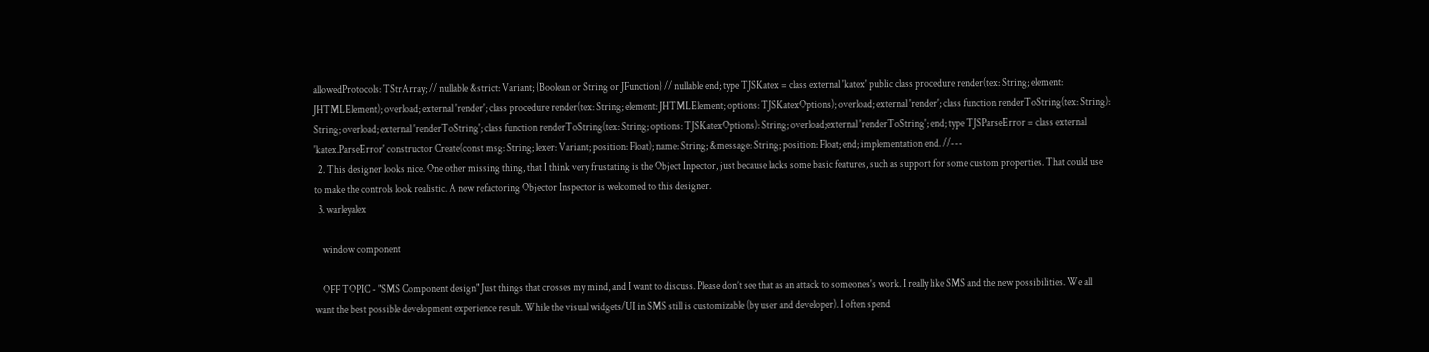allowedProtocols: TStrArray; // nullable &strict: Variant; {Boolean or String or JFunction} // nullable end; type TJSKatex = class external 'katex' public class procedure render(tex: String; element: JHTMLElement); overload; external 'render'; class procedure render(tex: String; element: JHTMLElement; options: TJSKatexOptions); overload; external 'render'; class function renderToString(tex: String): String; overload; external 'renderToString'; class function renderToString(tex: String; options: TJSKatexOptions): String; overload;external 'renderToString'; end; type TJSParseError = class external 'katex.ParseError' constructor Create(const msg: String; lexer: Variant; position: Float); name: String; &message: String; position: Float; end; implementation end. //---
  2. This designer looks nice. One other missing thing, that I think very frustating is the Object Inpector, just because lacks some basic features, such as support for some custom properties. That could use to make the controls look realistic. A new refactoring Objector Inspector is welcomed to this designer.
  3. warleyalex

    window component

    OFF TOPIC - "SMS Component design" Just things that crosses my mind, and I want to discuss. Please don’t see that as an attack to someones's work. I really like SMS and the new possibilities. We all want the best possible development experience result. While the visual widgets/UI in SMS still is customizable (by user and developer). I often spend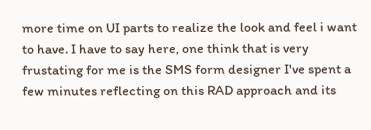more time on UI parts to realize the look and feel i want to have. I have to say here, one think that is very frustating for me is the SMS form designer I've spent a few minutes reflecting on this RAD approach and its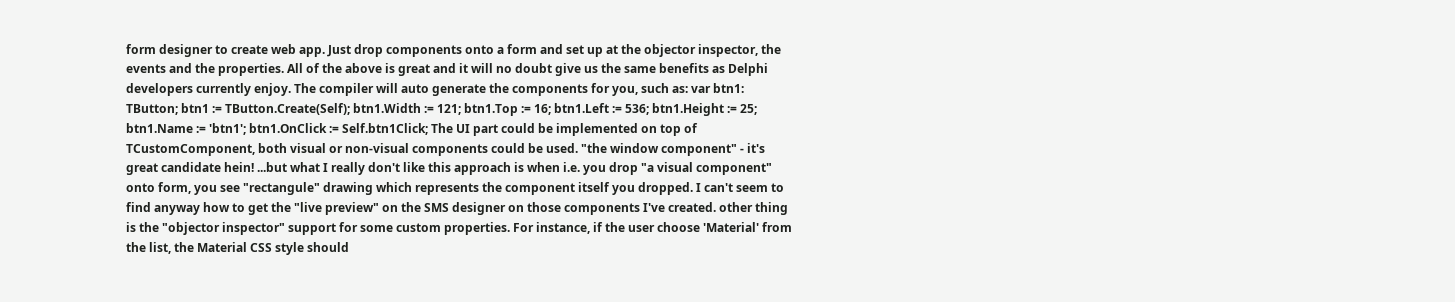form designer to create web app. Just drop components onto a form and set up at the objector inspector, the events and the properties. All of the above is great and it will no doubt give us the same benefits as Delphi developers currently enjoy. The compiler will auto generate the components for you, such as: var btn1: TButton; btn1 := TButton.Create(Self); btn1.Width := 121; btn1.Top := 16; btn1.Left := 536; btn1.Height := 25; btn1.Name := 'btn1'; btn1.OnClick := Self.btn1Click; The UI part could be implemented on top of TCustomComponent, both visual or non-visual components could be used. "the window component" - it's great candidate hein! ...but what I really don't like this approach is when i.e. you drop "a visual component" onto form, you see "rectangule" drawing which represents the component itself you dropped. I can't seem to find anyway how to get the "live preview" on the SMS designer on those components I've created. other thing is the "objector inspector" support for some custom properties. For instance, if the user choose 'Material' from the list, the Material CSS style should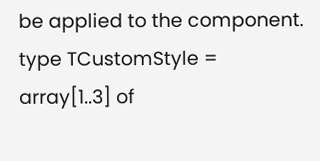be applied to the component. type TCustomStyle = array[1..3] of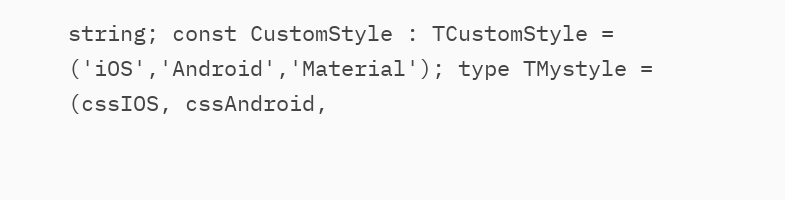string; const CustomStyle : TCustomStyle = ('iOS','Android','Material'); type TMystyle = (cssIOS, cssAndroid,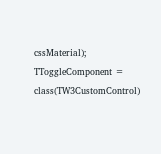cssMaterial); TToggleComponent = class(TW3CustomControl)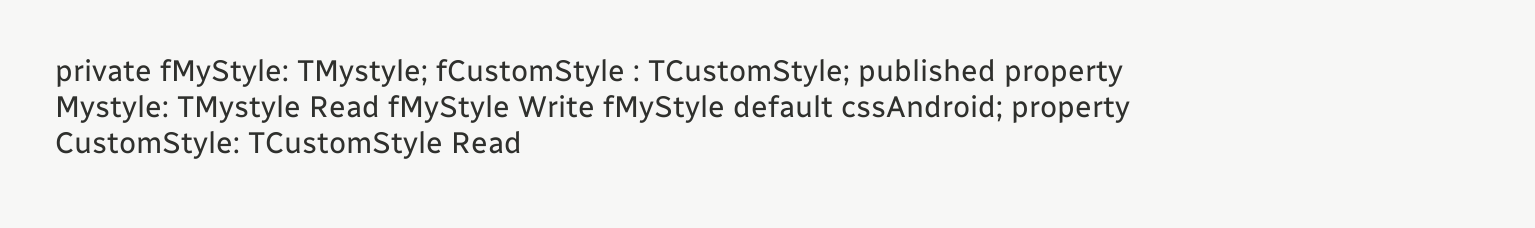private fMyStyle: TMystyle; fCustomStyle : TCustomStyle; published property Mystyle: TMystyle Read fMyStyle Write fMyStyle default cssAndroid; property CustomStyle: TCustomStyle Read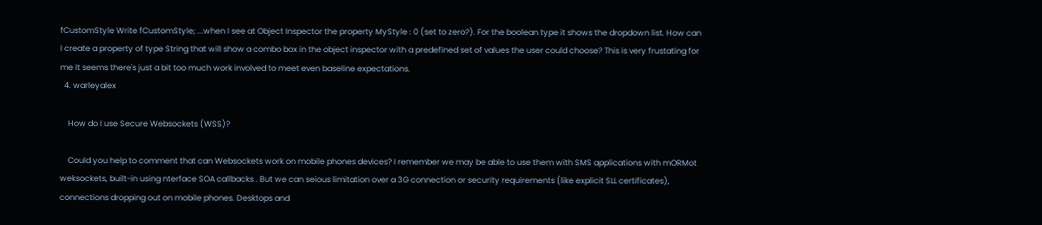fCustomStyle Write fCustomStyle; ...when I see at Object Inspector the property MyStyle : 0 (set to zero?). For the boolean type it shows the dropdown list. How can I create a property of type String that will show a combo box in the object inspector with a predefined set of values the user could choose? This is very frustating for me It seems there's just a bit too much work involved to meet even baseline expectations.
  4. warleyalex

    How do I use Secure Websockets (WSS)?

    Could you help to comment that can Websockets work on mobile phones devices? I remember we may be able to use them with SMS applications with mORMot weksockets, built-in using nterface SOA callbacks . But we can seious limitation over a 3G connection or security requirements (like explicit SLL certificates), connections dropping out on mobile phones. Desktops and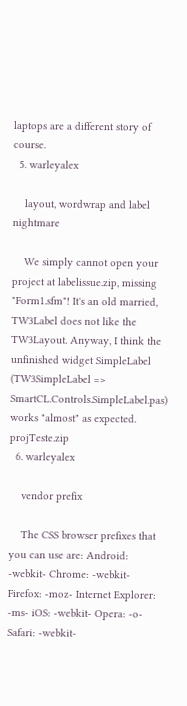laptops are a different story of course.
  5. warleyalex

    layout, wordwrap and label nightmare

    We simply cannot open your project at labelissue.zip, missing "Form1.sfm"! It's an old married, TW3Label does not like the TW3Layout. Anyway, I think the unfinished widget SimpleLabel (TW3SimpleLabel => SmartCL.Controls.SimpleLabel.pas) works "almost" as expected. projTeste.zip
  6. warleyalex

    vendor prefix

    The CSS browser prefixes that you can use are: Android: -webkit- Chrome: -webkit- Firefox: -moz- Internet Explorer: -ms- iOS: -webkit- Opera: -o- Safari: -webkit-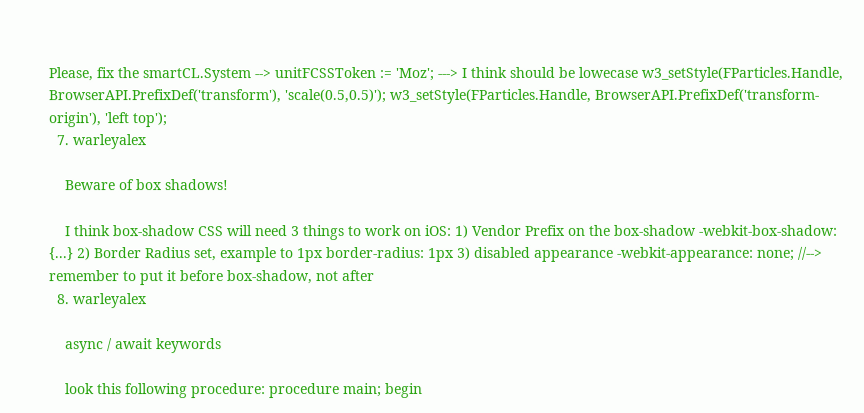Please, fix the smartCL.System --> unitFCSSToken := 'Moz'; ---> I think should be lowecase w3_setStyle(FParticles.Handle, BrowserAPI.PrefixDef('transform'), 'scale(0.5,0.5)'); w3_setStyle(FParticles.Handle, BrowserAPI.PrefixDef('transform-origin'), 'left top');
  7. warleyalex

    Beware of box shadows!

    I think box-shadow CSS will need 3 things to work on iOS: 1) Vendor Prefix on the box-shadow -webkit-box-shadow: {...} 2) Border Radius set, example to 1px border-radius: 1px 3) disabled appearance -webkit-appearance: none; //--> remember to put it before box-shadow, not after
  8. warleyalex

    async / await keywords

    look this following procedure: procedure main; begin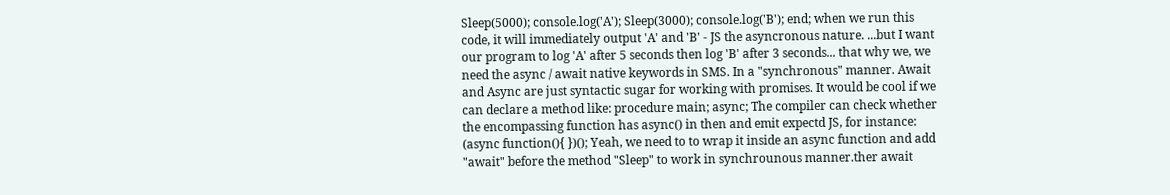Sleep(5000); console.log('A'); Sleep(3000); console.log('B'); end; when we run this code, it will immediately output 'A' and 'B' - JS the asyncronous nature. ...but I want our program to log 'A' after 5 seconds then log 'B' after 3 seconds... that why we, we need the async / await native keywords in SMS. In a "synchronous" manner. Await and Async are just syntactic sugar for working with promises. It would be cool if we can declare a method like: procedure main; async; The compiler can check whether the encompassing function has async() in then and emit expectd JS, for instance: (async function(){ })(); Yeah, we need to to wrap it inside an async function and add "await" before the method "Sleep" to work in synchrounous manner.ther await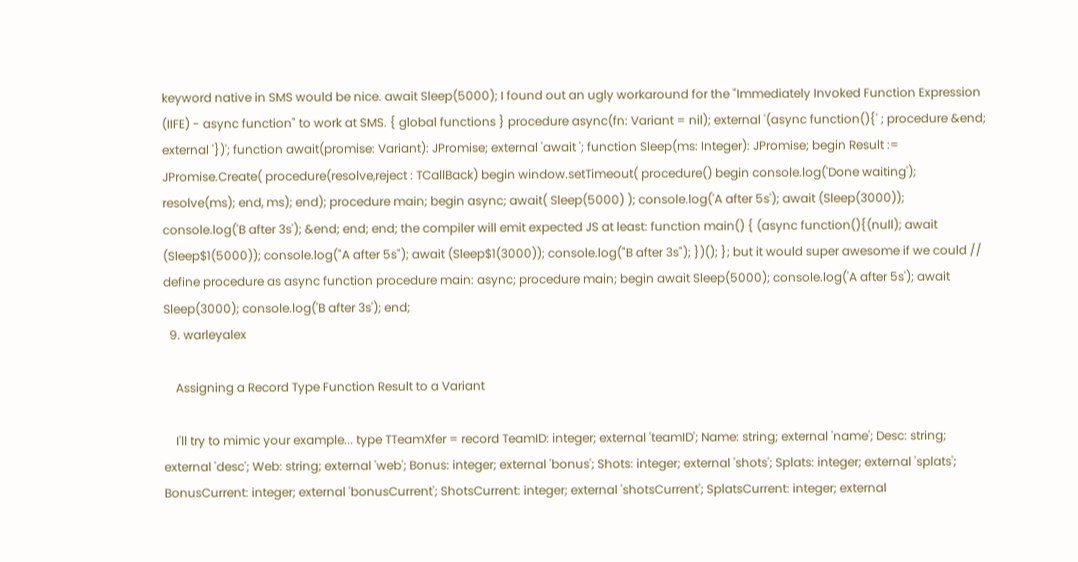keyword native in SMS would be nice. await Sleep(5000); I found out an ugly workaround for the "Immediately Invoked Function Expression (IIFE) - async function" to work at SMS. { global functions } procedure async(fn: Variant = nil); external '(async function(){' ; procedure &end; external '})'; function await(promise: Variant): JPromise; external 'await '; function Sleep(ms: Integer): JPromise; begin Result := JPromise.Create( procedure(resolve,reject : TCallBack) begin window.setTimeout( procedure() begin console.log('Done waiting'); resolve(ms); end, ms); end); procedure main; begin async; await( Sleep(5000) ); console.log('A after 5s'); await (Sleep(3000)); console.log('B after 3s'); &end; end; end; the compiler will emit expected JS at least: function main() { (async function(){(null); await (Sleep$1(5000)); console.log("A after 5s"); await (Sleep$1(3000)); console.log("B after 3s"); })(); }; but it would super awesome if we could // define procedure as async function procedure main: async; procedure main; begin await Sleep(5000); console.log('A after 5s'); await Sleep(3000); console.log('B after 3s'); end;
  9. warleyalex

    Assigning a Record Type Function Result to a Variant

    I'll try to mimic your example... type TTeamXfer = record TeamID: integer; external 'teamID'; Name: string; external 'name'; Desc: string; external 'desc'; Web: string; external 'web'; Bonus: integer; external 'bonus'; Shots: integer; external 'shots'; Splats: integer; external 'splats'; BonusCurrent: integer; external 'bonusCurrent'; ShotsCurrent: integer; external 'shotsCurrent'; SplatsCurrent: integer; external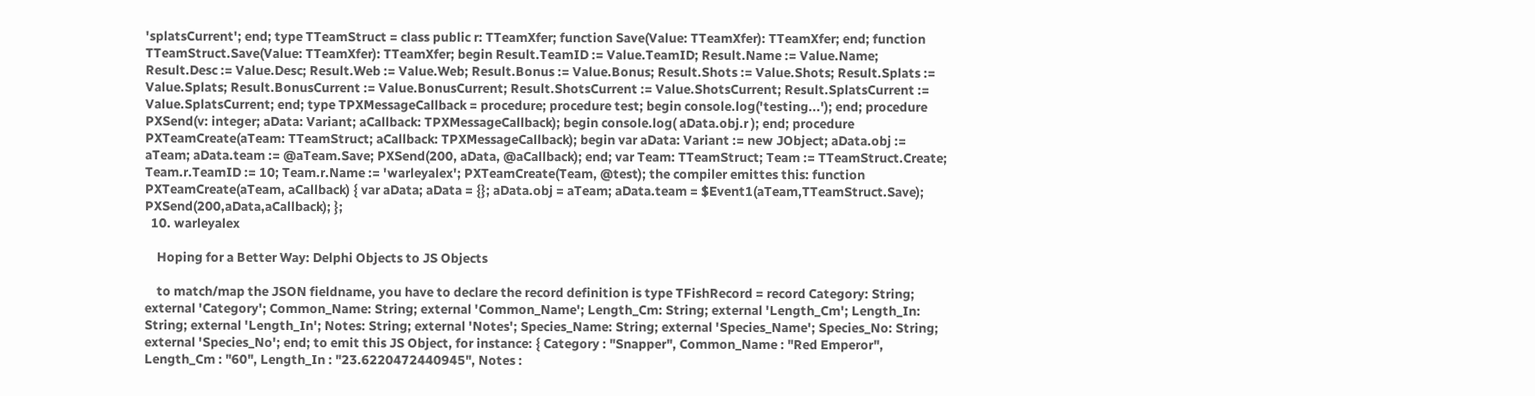'splatsCurrent'; end; type TTeamStruct = class public r: TTeamXfer; function Save(Value: TTeamXfer): TTeamXfer; end; function TTeamStruct.Save(Value: TTeamXfer): TTeamXfer; begin Result.TeamID := Value.TeamID; Result.Name := Value.Name; Result.Desc := Value.Desc; Result.Web := Value.Web; Result.Bonus := Value.Bonus; Result.Shots := Value.Shots; Result.Splats := Value.Splats; Result.BonusCurrent := Value.BonusCurrent; Result.ShotsCurrent := Value.ShotsCurrent; Result.SplatsCurrent := Value.SplatsCurrent; end; type TPXMessageCallback = procedure; procedure test; begin console.log('testing...'); end; procedure PXSend(v: integer; aData: Variant; aCallback: TPXMessageCallback); begin console.log( aData.obj.r ); end; procedure PXTeamCreate(aTeam: TTeamStruct; aCallback: TPXMessageCallback); begin var aData: Variant := new JObject; aData.obj := aTeam; aData.team := @aTeam.Save; PXSend(200, aData, @aCallback); end; var Team: TTeamStruct; Team := TTeamStruct.Create; Team.r.TeamID := 10; Team.r.Name := 'warleyalex'; PXTeamCreate(Team, @test); the compiler emittes this: function PXTeamCreate(aTeam, aCallback) { var aData; aData = {}; aData.obj = aTeam; aData.team = $Event1(aTeam,TTeamStruct.Save); PXSend(200,aData,aCallback); };
  10. warleyalex

    Hoping for a Better Way: Delphi Objects to JS Objects

    to match/map the JSON fieldname, you have to declare the record definition is type TFishRecord = record Category: String; external 'Category'; Common_Name: String; external 'Common_Name'; Length_Cm: String; external 'Length_Cm'; Length_In: String; external 'Length_In'; Notes: String; external 'Notes'; Species_Name: String; external 'Species_Name'; Species_No: String; external 'Species_No'; end; to emit this JS Object, for instance: { Category : "Snapper", Common_Name : "Red Emperor", Length_Cm : "60", Length_In : "23.6220472440945", Notes :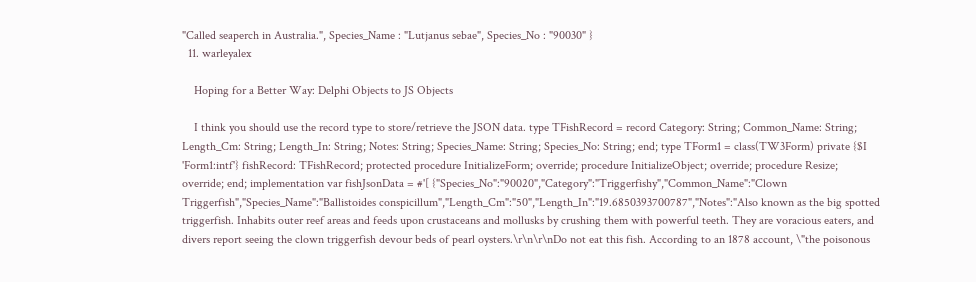"Called seaperch in Australia.", Species_Name : "Lutjanus sebae", Species_No : "90030" }
  11. warleyalex

    Hoping for a Better Way: Delphi Objects to JS Objects

    I think you should use the record type to store/retrieve the JSON data. type TFishRecord = record Category: String; Common_Name: String; Length_Cm: String; Length_In: String; Notes: String; Species_Name: String; Species_No: String; end; type TForm1 = class(TW3Form) private {$I 'Form1:intf'} fishRecord: TFishRecord; protected procedure InitializeForm; override; procedure InitializeObject; override; procedure Resize; override; end; implementation var fishJsonData = #'[ {"Species_No":"90020","Category":"Triggerfishy","Common_Name":"Clown Triggerfish","Species_Name":"Ballistoides conspicillum","Length_Cm":"50","Length_In":"19.6850393700787","Notes":"Also known as the big spotted triggerfish. Inhabits outer reef areas and feeds upon crustaceans and mollusks by crushing them with powerful teeth. They are voracious eaters, and divers report seeing the clown triggerfish devour beds of pearl oysters.\r\n\r\nDo not eat this fish. According to an 1878 account, \"the poisonous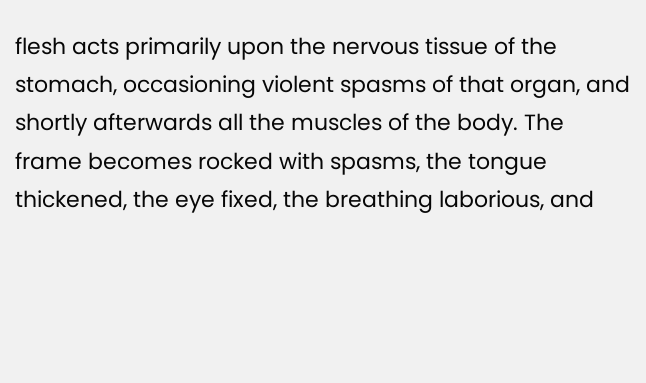flesh acts primarily upon the nervous tissue of the stomach, occasioning violent spasms of that organ, and shortly afterwards all the muscles of the body. The frame becomes rocked with spasms, the tongue thickened, the eye fixed, the breathing laborious, and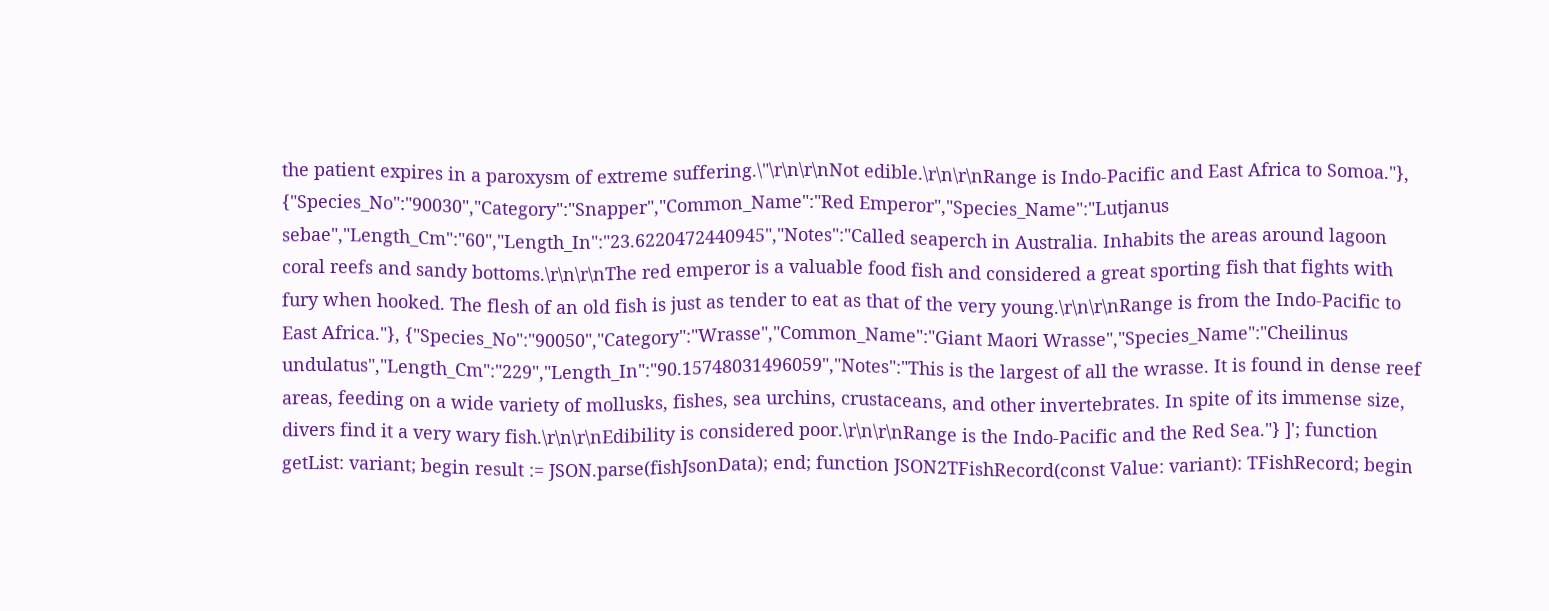the patient expires in a paroxysm of extreme suffering.\"\r\n\r\nNot edible.\r\n\r\nRange is Indo-Pacific and East Africa to Somoa."}, {"Species_No":"90030","Category":"Snapper","Common_Name":"Red Emperor","Species_Name":"Lutjanus sebae","Length_Cm":"60","Length_In":"23.6220472440945","Notes":"Called seaperch in Australia. Inhabits the areas around lagoon coral reefs and sandy bottoms.\r\n\r\nThe red emperor is a valuable food fish and considered a great sporting fish that fights with fury when hooked. The flesh of an old fish is just as tender to eat as that of the very young.\r\n\r\nRange is from the Indo-Pacific to East Africa."}, {"Species_No":"90050","Category":"Wrasse","Common_Name":"Giant Maori Wrasse","Species_Name":"Cheilinus undulatus","Length_Cm":"229","Length_In":"90.15748031496059","Notes":"This is the largest of all the wrasse. It is found in dense reef areas, feeding on a wide variety of mollusks, fishes, sea urchins, crustaceans, and other invertebrates. In spite of its immense size, divers find it a very wary fish.\r\n\r\nEdibility is considered poor.\r\n\r\nRange is the Indo-Pacific and the Red Sea."} ]'; function getList: variant; begin result := JSON.parse(fishJsonData); end; function JSON2TFishRecord(const Value: variant): TFishRecord; begin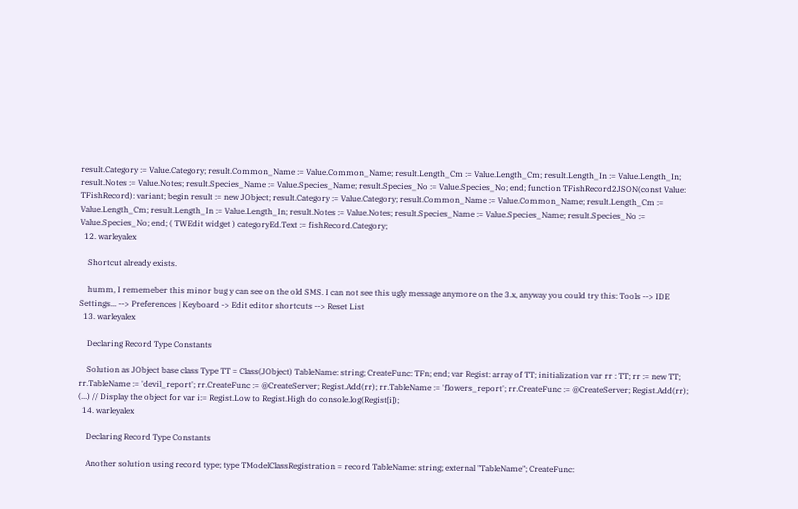result.Category := Value.Category; result.Common_Name := Value.Common_Name; result.Length_Cm := Value.Length_Cm; result.Length_In := Value.Length_In; result.Notes := Value.Notes; result.Species_Name := Value.Species_Name; result.Species_No := Value.Species_No; end; function TFishRecord2JSON(const Value: TFishRecord): variant; begin result := new JObject; result.Category := Value.Category; result.Common_Name := Value.Common_Name; result.Length_Cm := Value.Length_Cm; result.Length_In := Value.Length_In; result.Notes := Value.Notes; result.Species_Name := Value.Species_Name; result.Species_No := Value.Species_No; end; ( TWEdit widget ) categoryEd.Text := fishRecord.Category;
  12. warleyalex

    Shortcut already exists.

    humm, I rememeber this minor bug y can see on the old SMS. I can not see this ugly message anymore on the 3.x, anyway you could try this: Tools --> IDE Settings... --> Preferences | Keyboard -> Edit editor shortcuts --> Reset List
  13. warleyalex

    Declaring Record Type Constants

    Solution as JObject base class Type TT = Class(JObject) TableName: string; CreateFunc: TFn; end; var Regist: array of TT; initialization var rr : TT; rr := new TT; rr.TableName := 'devil_report'; rr.CreateFunc := @CreateServer; Regist.Add(rr); rr.TableName := 'flowers_report'; rr.CreateFunc := @CreateServer; Regist.Add(rr); (...) // Display the object for var i:= Regist.Low to Regist.High do console.log(Regist[i]);
  14. warleyalex

    Declaring Record Type Constants

    Another solution using record type; type TModelClassRegistration = record TableName: string; external "TableName"; CreateFunc: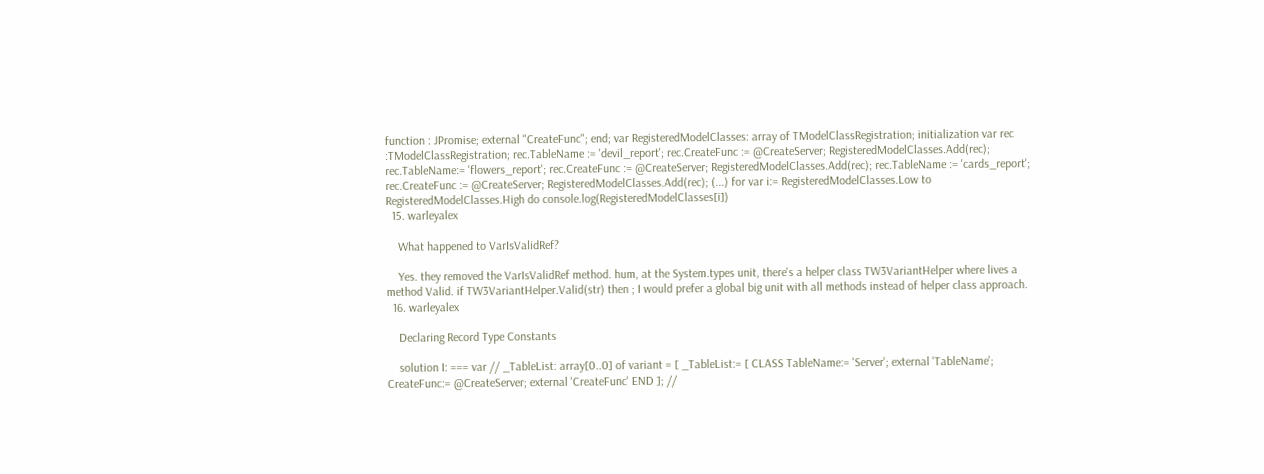function : JPromise; external "CreateFunc"; end; var RegisteredModelClasses: array of TModelClassRegistration; initialization var rec :TModelClassRegistration; rec.TableName := 'devil_report'; rec.CreateFunc := @CreateServer; RegisteredModelClasses.Add(rec); rec.TableName:= 'flowers_report'; rec.CreateFunc := @CreateServer; RegisteredModelClasses.Add(rec); rec.TableName := 'cards_report'; rec.CreateFunc := @CreateServer; RegisteredModelClasses.Add(rec); (...) for var i:= RegisteredModelClasses.Low to RegisteredModelClasses.High do console.log(RegisteredModelClasses[i])
  15. warleyalex

    What happened to VarIsValidRef?

    Yes. they removed the VarIsValidRef method. hum, at the System.types unit, there's a helper class TW3VariantHelper where lives a method Valid. if TW3VariantHelper.Valid(str) then ; I would prefer a global big unit with all methods instead of helper class approach.
  16. warleyalex

    Declaring Record Type Constants

    solution I: === var // _TableList: array[0..0] of variant = [ _TableList:= [ CLASS TableName:= 'Server'; external 'TableName'; CreateFunc:= @CreateServer; external 'CreateFunc' END ]; //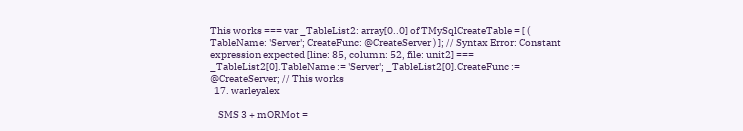This works === var _TableList2: array[0..0] of TMySqlCreateTable = [ ( TableName: 'Server'; CreateFunc: @CreateServer ) ]; // Syntax Error: Constant expression expected [line: 85, column: 52, file: unit2] === _TableList2[0].TableName := 'Server'; _TableList2[0].CreateFunc := @CreateServer; // This works
  17. warleyalex

    SMS 3 + mORMot =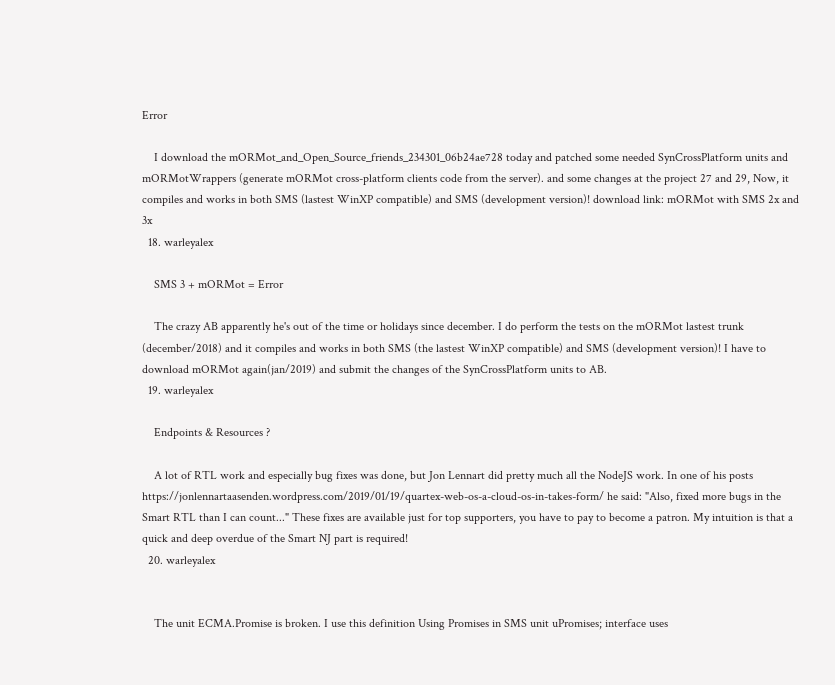Error

    I download the mORMot_and_Open_Source_friends_234301_06b24ae728 today and patched some needed SynCrossPlatform units and mORMotWrappers (generate mORMot cross-platform clients code from the server). and some changes at the project 27 and 29, Now, it compiles and works in both SMS (lastest WinXP compatible) and SMS (development version)! download link: mORMot with SMS 2x and 3x
  18. warleyalex

    SMS 3 + mORMot = Error

    The crazy AB apparently he's out of the time or holidays since december. I do perform the tests on the mORMot lastest trunk (december/2018) and it compiles and works in both SMS (the lastest WinXP compatible) and SMS (development version)! I have to download mORMot again(jan/2019) and submit the changes of the SynCrossPlatform units to AB.
  19. warleyalex

    Endpoints & Resources ?

    A lot of RTL work and especially bug fixes was done, but Jon Lennart did pretty much all the NodeJS work. In one of his posts https://jonlennartaasenden.wordpress.com/2019/01/19/quartex-web-os-a-cloud-os-in-takes-form/ he said: "Also, fixed more bugs in the Smart RTL than I can count..." These fixes are available just for top supporters, you have to pay to become a patron. My intuition is that a quick and deep overdue of the Smart NJ part is required!
  20. warleyalex


    The unit ECMA.Promise is broken. I use this definition Using Promises in SMS unit uPromises; interface uses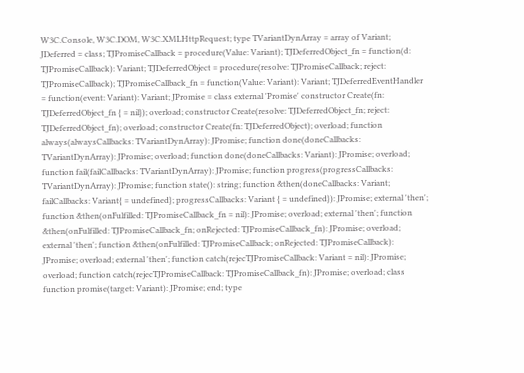W3C.Console, W3C.DOM, W3C.XMLHttpRequest; type TVariantDynArray = array of Variant; JDeferred = class; TJPromiseCallback = procedure(Value: Variant); TJDeferredObject_fn = function(d: TJPromiseCallback): Variant; TJDeferredObject = procedure(resolve: TJPromiseCallback; reject: TJPromiseCallback); TJPromiseCallback_fn = function(Value: Variant): Variant; TJDeferredEventHandler = function(event: Variant): Variant; JPromise = class external 'Promise' constructor Create(fn: TJDeferredObject_fn { = nil}); overload; constructor Create(resolve: TJDeferredObject_fn; reject: TJDeferredObject_fn); overload; constructor Create(fn: TJDeferredObject); overload; function always(alwaysCallbacks: TVariantDynArray): JPromise; function done(doneCallbacks: TVariantDynArray): JPromise; overload; function done(doneCallbacks: Variant): JPromise; overload; function fail(failCallbacks: TVariantDynArray): JPromise; function progress(progressCallbacks: TVariantDynArray): JPromise; function state(): string; function &then(doneCallbacks: Variant; failCallbacks: Variant{ = undefined}; progressCallbacks: Variant { = undefined}): JPromise; external 'then'; function &then(onFulfilled: TJPromiseCallback_fn = nil): JPromise; overload; external 'then'; function &then(onFulfilled: TJPromiseCallback_fn; onRejected: TJPromiseCallback_fn): JPromise; overload; external 'then'; function &then(onFulfilled: TJPromiseCallback; onRejected: TJPromiseCallback): JPromise; overload; external 'then'; function catch(rejecTJPromiseCallback: Variant = nil): JPromise; overload; function catch(rejecTJPromiseCallback: TJPromiseCallback_fn): JPromise; overload; class function promise(target: Variant): JPromise; end; type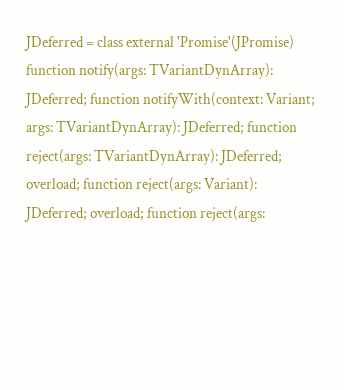JDeferred = class external 'Promise'(JPromise) function notify(args: TVariantDynArray): JDeferred; function notifyWith(context: Variant; args: TVariantDynArray): JDeferred; function reject(args: TVariantDynArray): JDeferred; overload; function reject(args: Variant): JDeferred; overload; function reject(args: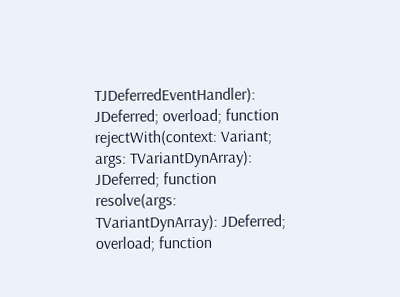TJDeferredEventHandler): JDeferred; overload; function rejectWith(context: Variant; args: TVariantDynArray): JDeferred; function resolve(args: TVariantDynArray): JDeferred; overload; function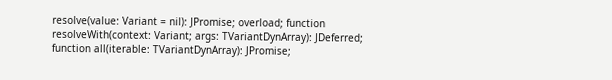resolve(value: Variant = nil): JPromise; overload; function resolveWith(context: Variant; args: TVariantDynArray): JDeferred; function all(iterable: TVariantDynArray): JPromise;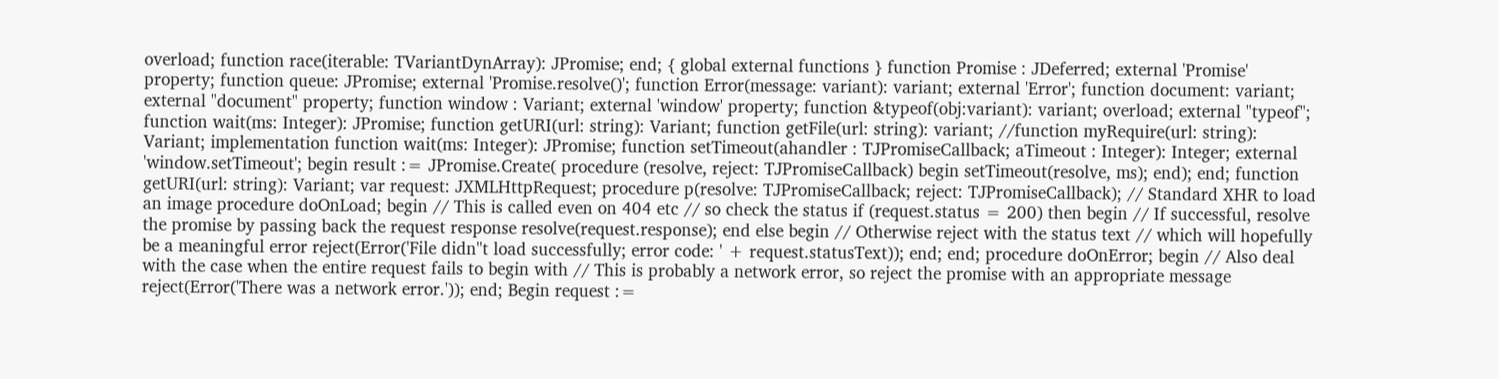overload; function race(iterable: TVariantDynArray): JPromise; end; { global external functions } function Promise : JDeferred; external 'Promise' property; function queue: JPromise; external 'Promise.resolve()'; function Error(message: variant): variant; external 'Error'; function document: variant; external "document" property; function window : Variant; external 'window' property; function &typeof(obj:variant): variant; overload; external "typeof"; function wait(ms: Integer): JPromise; function getURI(url: string): Variant; function getFile(url: string): variant; //function myRequire(url: string): Variant; implementation function wait(ms: Integer): JPromise; function setTimeout(ahandler : TJPromiseCallback; aTimeout : Integer): Integer; external 'window.setTimeout'; begin result := JPromise.Create( procedure (resolve, reject: TJPromiseCallback) begin setTimeout(resolve, ms); end); end; function getURI(url: string): Variant; var request: JXMLHttpRequest; procedure p(resolve: TJPromiseCallback; reject: TJPromiseCallback); // Standard XHR to load an image procedure doOnLoad; begin // This is called even on 404 etc // so check the status if (request.status = 200) then begin // If successful, resolve the promise by passing back the request response resolve(request.response); end else begin // Otherwise reject with the status text // which will hopefully be a meaningful error reject(Error('File didn''t load successfully; error code: ' + request.statusText)); end; end; procedure doOnError; begin // Also deal with the case when the entire request fails to begin with // This is probably a network error, so reject the promise with an appropriate message reject(Error('There was a network error.')); end; Begin request :=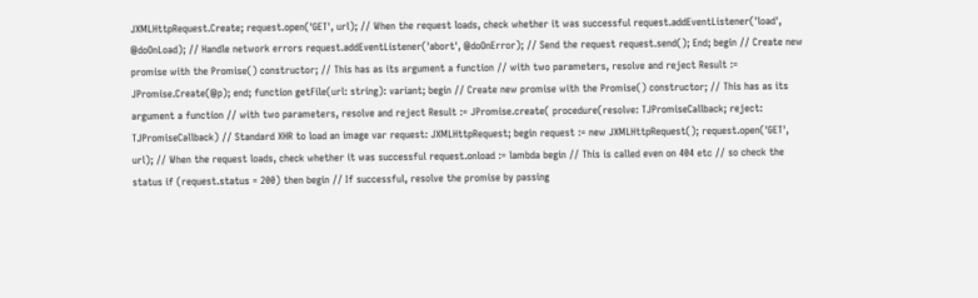JXMLHttpRequest.Create; request.open('GET', url); // When the request loads, check whether it was successful request.addEventListener('load', @doOnLoad); // Handle network errors request.addEventListener('abort', @doOnError); // Send the request request.send(); End; begin // Create new promise with the Promise() constructor; // This has as its argument a function // with two parameters, resolve and reject Result := JPromise.Create(@p); end; function getFile(url: string): variant; begin // Create new promise with the Promise() constructor; // This has as its argument a function // with two parameters, resolve and reject Result := JPromise.create( procedure(resolve: TJPromiseCallback; reject: TJPromiseCallback) // Standard XHR to load an image var request: JXMLHttpRequest; begin request := new JXMLHttpRequest(); request.open('GET', url); // When the request loads, check whether it was successful request.onload := lambda begin // This is called even on 404 etc // so check the status if (request.status = 200) then begin // If successful, resolve the promise by passing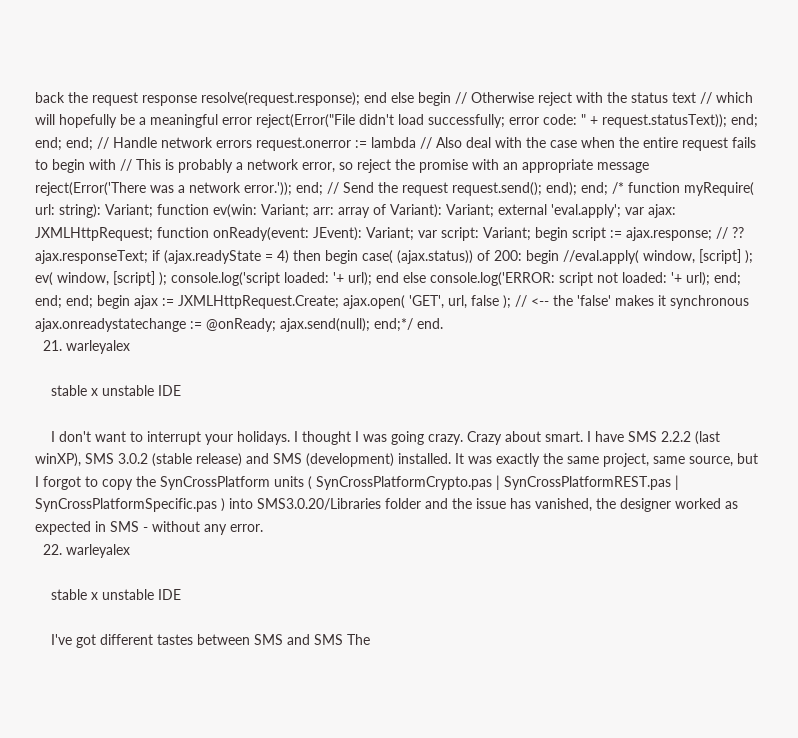back the request response resolve(request.response); end else begin // Otherwise reject with the status text // which will hopefully be a meaningful error reject(Error("File didn't load successfully; error code: " + request.statusText)); end; end; end; // Handle network errors request.onerror := lambda // Also deal with the case when the entire request fails to begin with // This is probably a network error, so reject the promise with an appropriate message reject(Error('There was a network error.')); end; // Send the request request.send(); end); end; /* function myRequire( url: string): Variant; function ev(win: Variant; arr: array of Variant): Variant; external 'eval.apply'; var ajax: JXMLHttpRequest; function onReady(event: JEvent): Variant; var script: Variant; begin script := ajax.response; // ?? ajax.responseText; if (ajax.readyState = 4) then begin case( (ajax.status)) of 200: begin //eval.apply( window, [script] ); ev( window, [script] ); console.log('script loaded: '+ url); end else console.log('ERROR: script not loaded: '+ url); end; end; end; begin ajax := JXMLHttpRequest.Create; ajax.open( 'GET', url, false ); // <-- the 'false' makes it synchronous ajax.onreadystatechange := @onReady; ajax.send(null); end;*/ end.
  21. warleyalex

    stable x unstable IDE

    I don't want to interrupt your holidays. I thought I was going crazy. Crazy about smart. I have SMS 2.2.2 (last winXP), SMS 3.0.2 (stable release) and SMS (development) installed. It was exactly the same project, same source, but I forgot to copy the SynCrossPlatform units ( SynCrossPlatformCrypto.pas | SynCrossPlatformREST.pas | SynCrossPlatformSpecific.pas ) into SMS3.0.20/Libraries folder and the issue has vanished, the designer worked as expected in SMS - without any error.
  22. warleyalex

    stable x unstable IDE

    I've got different tastes between SMS and SMS The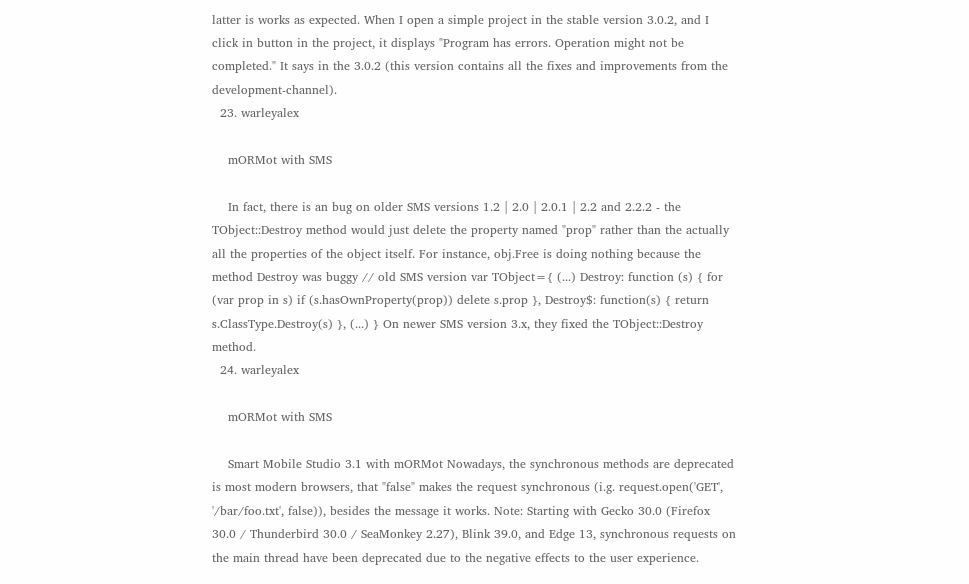latter is works as expected. When I open a simple project in the stable version 3.0.2, and I click in button in the project, it displays "Program has errors. Operation might not be completed." It says in the 3.0.2 (this version contains all the fixes and improvements from the development-channel).
  23. warleyalex

    mORMot with SMS

    In fact, there is an bug on older SMS versions 1.2 | 2.0 | 2.0.1 | 2.2 and 2.2.2 - the TObject::Destroy method would just delete the property named "prop" rather than the actually all the properties of the object itself. For instance, obj.Free is doing nothing because the method Destroy was buggy // old SMS version var TObject={ (...) Destroy: function (s) { for (var prop in s) if (s.hasOwnProperty(prop)) delete s.prop }, Destroy$: function(s) { return s.ClassType.Destroy(s) }, (...) } On newer SMS version 3.x, they fixed the TObject::Destroy method.
  24. warleyalex

    mORMot with SMS

    Smart Mobile Studio 3.1 with mORMot Nowadays, the synchronous methods are deprecated is most modern browsers, that "false" makes the request synchronous (i.g. request.open('GET', '/bar/foo.txt', false)), besides the message it works. Note: Starting with Gecko 30.0 (Firefox 30.0 / Thunderbird 30.0 / SeaMonkey 2.27), Blink 39.0, and Edge 13, synchronous requests on the main thread have been deprecated due to the negative effects to the user experience.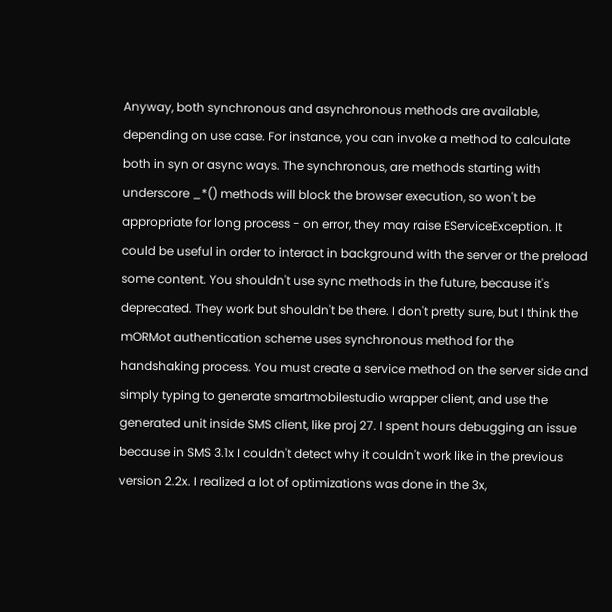Anyway, both synchronous and asynchronous methods are available, depending on use case. For instance, you can invoke a method to calculate both in syn or async ways. The synchronous, are methods starting with underscore _*() methods will block the browser execution, so won't be appropriate for long process - on error, they may raise EServiceException. It could be useful in order to interact in background with the server or the preload some content. You shouldn't use sync methods in the future, because it's deprecated. They work but shouldn't be there. I don't pretty sure, but I think the mORMot authentication scheme uses synchronous method for the handshaking process. You must create a service method on the server side and simply typing to generate smartmobilestudio wrapper client, and use the generated unit inside SMS client, like proj 27. I spent hours debugging an issue because in SMS 3.1x I couldn't detect why it couldn't work like in the previous version 2.2x. I realized a lot of optimizations was done in the 3x,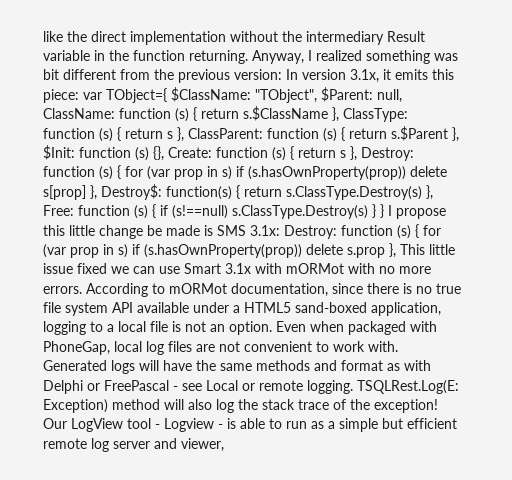like the direct implementation without the intermediary Result variable in the function returning. Anyway, I realized something was bit different from the previous version: In version 3.1x, it emits this piece: var TObject={ $ClassName: "TObject", $Parent: null, ClassName: function (s) { return s.$ClassName }, ClassType: function (s) { return s }, ClassParent: function (s) { return s.$Parent }, $Init: function (s) {}, Create: function (s) { return s }, Destroy: function (s) { for (var prop in s) if (s.hasOwnProperty(prop)) delete s[prop] }, Destroy$: function(s) { return s.ClassType.Destroy(s) }, Free: function (s) { if (s!==null) s.ClassType.Destroy(s) } } I propose this little change be made is SMS 3.1x: Destroy: function (s) { for (var prop in s) if (s.hasOwnProperty(prop)) delete s.prop }, This little issue fixed we can use Smart 3.1x with mORMot with no more errors. According to mORMot documentation, since there is no true file system API available under a HTML5 sand-boxed application, logging to a local file is not an option. Even when packaged with PhoneGap, local log files are not convenient to work with. Generated logs will have the same methods and format as with Delphi or FreePascal - see Local or remote logging. TSQLRest.Log(E: Exception) method will also log the stack trace of the exception! Our LogView tool - Logview - is able to run as a simple but efficient remote log server and viewer,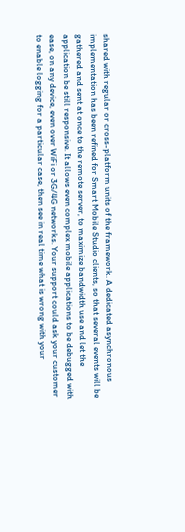shared with regular or cross-platform units of the framework. A dedicated asynchronous implementation has been refined for Smart Mobile Studio clients, so that several events will be gathered and sent at once to the remote server, to maximize bandwidth use and let the application be still responsive. It allows even complex mobile applications to be debugged with ease, on any device, even over WiFi or 3G/4G networks. Your support could ask your customer to enable logging for a particular case, then see in real time what is wrong with your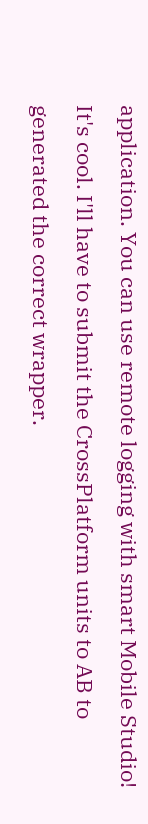application. You can use remote logging with smart Mobile Studio! It's cool. I'll have to submit the CrossPlatform units to AB to generated the correct wrapper.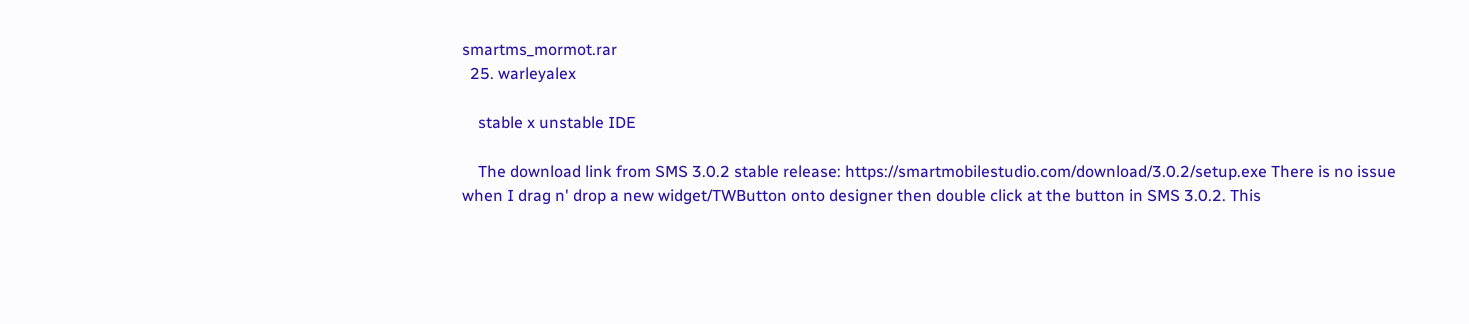smartms_mormot.rar
  25. warleyalex

    stable x unstable IDE

    The download link from SMS 3.0.2 stable release: https://smartmobilestudio.com/download/3.0.2/setup.exe There is no issue when I drag n' drop a new widget/TWButton onto designer then double click at the button in SMS 3.0.2. This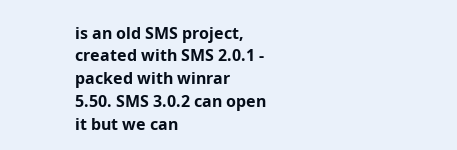is an old SMS project, created with SMS 2.0.1 - packed with winrar 5.50. SMS 3.0.2 can open it but we can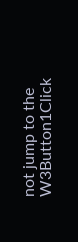not jump to the W3Button1Click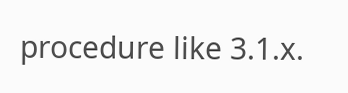procedure like 3.1.x.